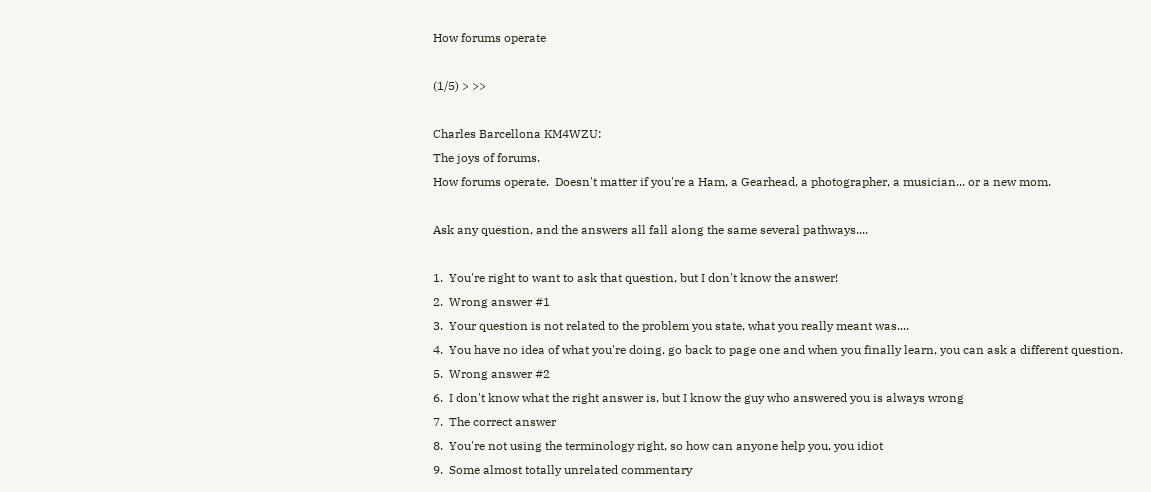How forums operate

(1/5) > >>

Charles Barcellona KM4WZU:
The joys of forums.
How forums operate.  Doesn't matter if you're a Ham, a Gearhead, a photographer, a musician... or a new mom.

Ask any question, and the answers all fall along the same several pathways....

1.  You're right to want to ask that question, but I don't know the answer!
2.  Wrong answer #1
3.  Your question is not related to the problem you state, what you really meant was....
4.  You have no idea of what you're doing, go back to page one and when you finally learn, you can ask a different question.
5.  Wrong answer #2
6.  I don't know what the right answer is, but I know the guy who answered you is always wrong
7.  The correct answer
8.  You're not using the terminology right, so how can anyone help you, you idiot
9.  Some almost totally unrelated commentary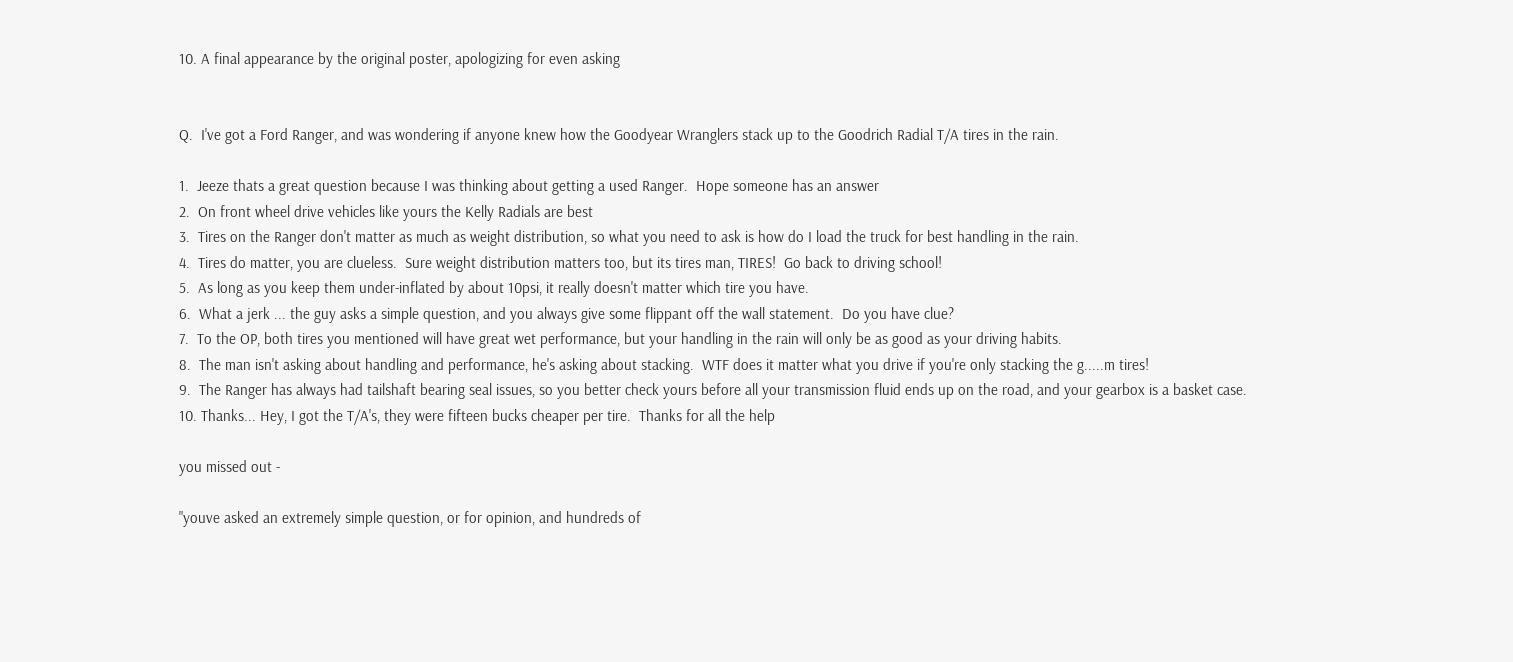10. A final appearance by the original poster, apologizing for even asking


Q.  I've got a Ford Ranger, and was wondering if anyone knew how the Goodyear Wranglers stack up to the Goodrich Radial T/A tires in the rain.

1.  Jeeze thats a great question because I was thinking about getting a used Ranger.  Hope someone has an answer
2.  On front wheel drive vehicles like yours the Kelly Radials are best
3.  Tires on the Ranger don't matter as much as weight distribution, so what you need to ask is how do I load the truck for best handling in the rain.
4.  Tires do matter, you are clueless.  Sure weight distribution matters too, but its tires man, TIRES!  Go back to driving school!
5.  As long as you keep them under-inflated by about 10psi, it really doesn't matter which tire you have.
6.  What a jerk ... the guy asks a simple question, and you always give some flippant off the wall statement.  Do you have clue?
7.  To the OP, both tires you mentioned will have great wet performance, but your handling in the rain will only be as good as your driving habits.
8.  The man isn't asking about handling and performance, he's asking about stacking.  WTF does it matter what you drive if you're only stacking the g.....m tires!
9.  The Ranger has always had tailshaft bearing seal issues, so you better check yours before all your transmission fluid ends up on the road, and your gearbox is a basket case.
10. Thanks... Hey, I got the T/A's, they were fifteen bucks cheaper per tire.  Thanks for all the help

you missed out -

"youve asked an extremely simple question, or for opinion, and hundreds of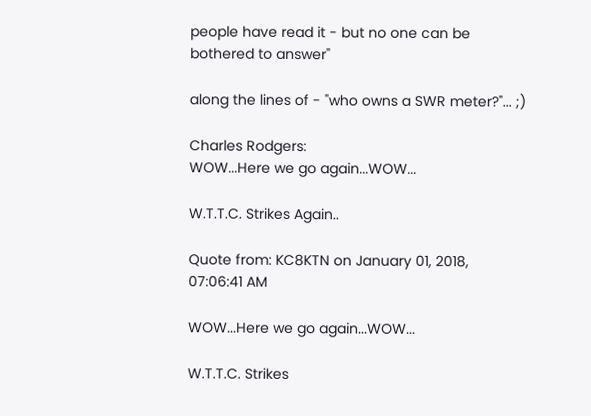people have read it - but no one can be bothered to answer"

along the lines of - "who owns a SWR meter?"... ;)

Charles Rodgers:
WOW...Here we go again...WOW...

W.T.T.C. Strikes Again..

Quote from: KC8KTN on January 01, 2018, 07:06:41 AM

WOW...Here we go again...WOW...

W.T.T.C. Strikes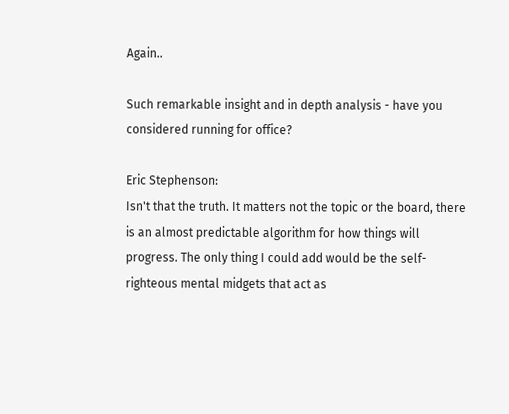Again..

Such remarkable insight and in depth analysis - have you considered running for office?

Eric Stephenson:
Isn't that the truth. It matters not the topic or the board, there is an almost predictable algorithm for how things will progress. The only thing I could add would be the self-righteous mental midgets that act as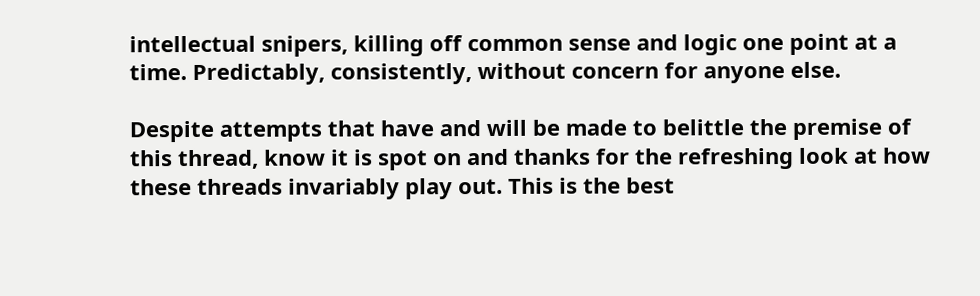intellectual snipers, killing off common sense and logic one point at a time. Predictably, consistently, without concern for anyone else.

Despite attempts that have and will be made to belittle the premise of this thread, know it is spot on and thanks for the refreshing look at how these threads invariably play out. This is the best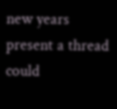new years present a thread could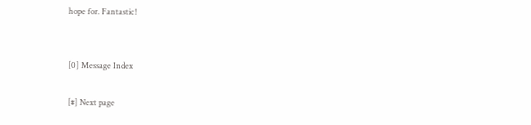hope for. Fantastic!


[0] Message Index

[#] Next page